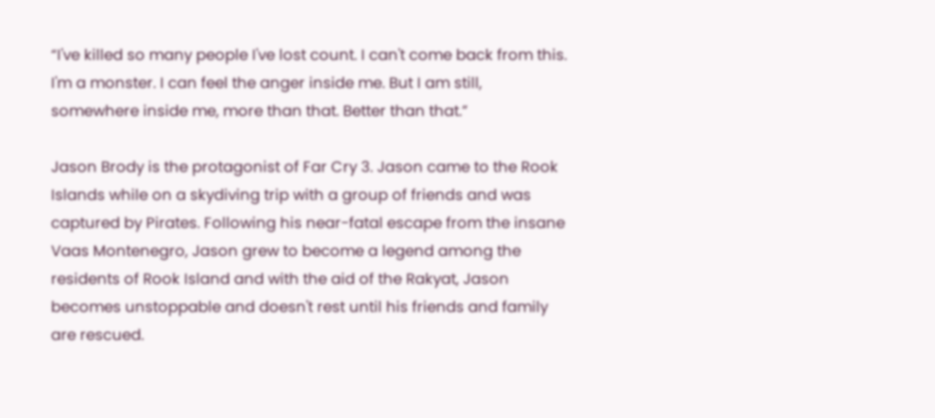“I've killed so many people I've lost count. I can't come back from this. I'm a monster. I can feel the anger inside me. But I am still, somewhere inside me, more than that. Better than that.”

Jason Brody is the protagonist of Far Cry 3. Jason came to the Rook Islands while on a skydiving trip with a group of friends and was captured by Pirates. Following his near-fatal escape from the insane Vaas Montenegro, Jason grew to become a legend among the residents of Rook Island and with the aid of the Rakyat, Jason becomes unstoppable and doesn't rest until his friends and family are rescued.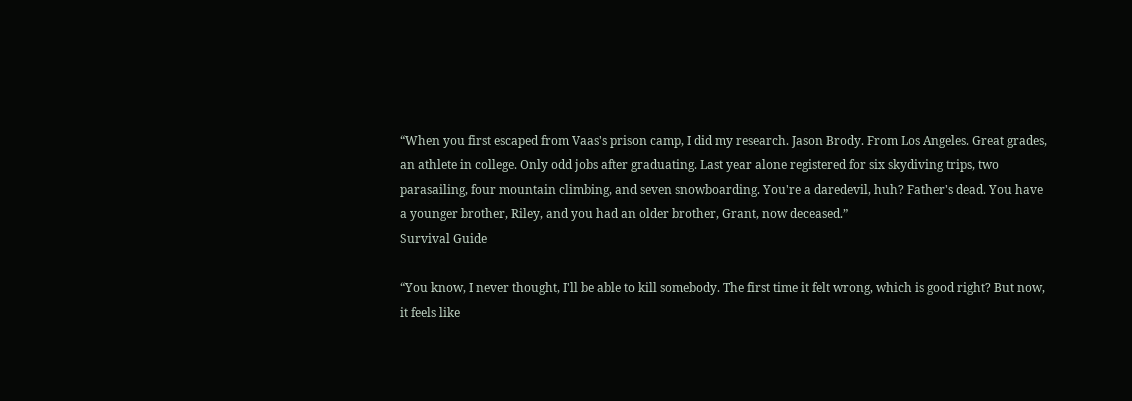“When you first escaped from Vaas's prison camp, I did my research. Jason Brody. From Los Angeles. Great grades, an athlete in college. Only odd jobs after graduating. Last year alone registered for six skydiving trips, two parasailing, four mountain climbing, and seven snowboarding. You're a daredevil, huh? Father's dead. You have a younger brother, Riley, and you had an older brother, Grant, now deceased.”
Survival Guide

“You know, I never thought, I'll be able to kill somebody. The first time it felt wrong, which is good right? But now, it feels like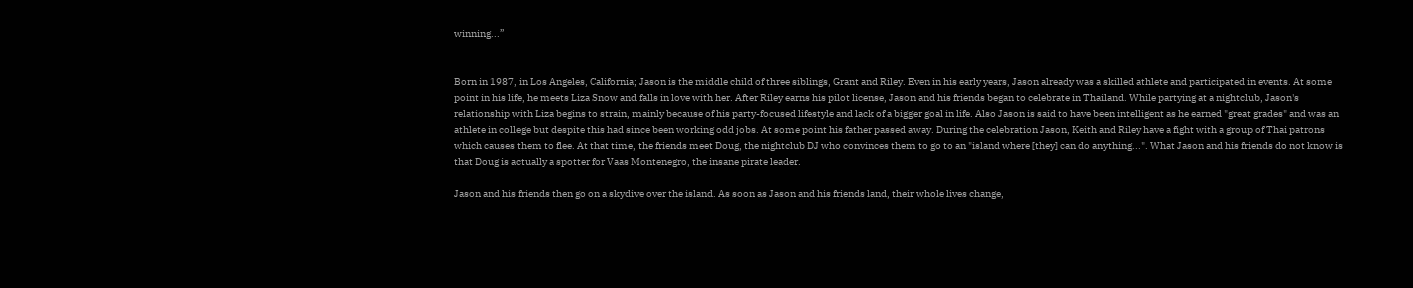winning...”


Born in 1987, in Los Angeles, California; Jason is the middle child of three siblings, Grant and Riley. Even in his early years, Jason already was a skilled athlete and participated in events. At some point in his life, he meets Liza Snow and falls in love with her. After Riley earns his pilot license, Jason and his friends began to celebrate in Thailand. While partying at a nightclub, Jason's relationship with Liza begins to strain, mainly because of his party-focused lifestyle and lack of a bigger goal in life. Also Jason is said to have been intelligent as he earned "great grades" and was an athlete in college but despite this had since been working odd jobs. At some point his father passed away. During the celebration Jason, Keith and Riley have a fight with a group of Thai patrons which causes them to flee. At that time, the friends meet Doug, the nightclub DJ who convinces them to go to an "island where [they] can do anything...". What Jason and his friends do not know is that Doug is actually a spotter for Vaas Montenegro, the insane pirate leader.

Jason and his friends then go on a skydive over the island. As soon as Jason and his friends land, their whole lives change,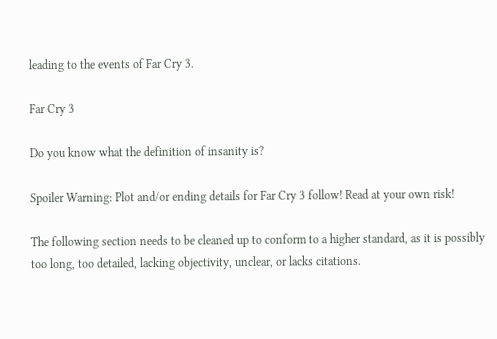leading to the events of Far Cry 3.

Far Cry 3

Do you know what the definition of insanity is?

Spoiler Warning: Plot and/or ending details for Far Cry 3 follow! Read at your own risk!

The following section needs to be cleaned up to conform to a higher standard, as it is possibly too long, too detailed, lacking objectivity, unclear, or lacks citations.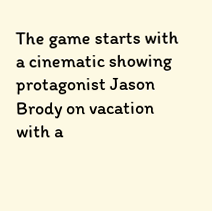The game starts with a cinematic showing protagonist Jason Brody on vacation with a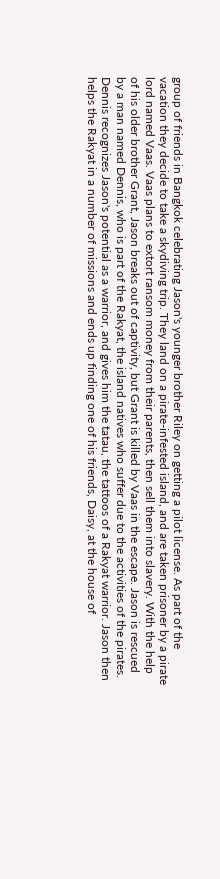group of friends in Bangkok celebrating Jason's younger brother Riley on getting a pilot license. As part of the vacation they decide to take a skydiving trip. They land on a pirate-infested island, and are taken prisoner by a pirate lord named Vaas. Vaas plans to extort ransom money from their parents, then sell them into slavery. With the help of his older brother Grant, Jason breaks out of captivity, but Grant is killed by Vaas in the escape. Jason is rescued by a man named Dennis, who is part of the Rakyat, the island natives who suffer due to the activities of the pirates. Dennis recognizes Jason's potential as a warrior, and gives him the tatau, the tattoos of a Rakyat warrior. Jason then helps the Rakyat in a number of missions and ends up finding one of his friends, Daisy, at the house of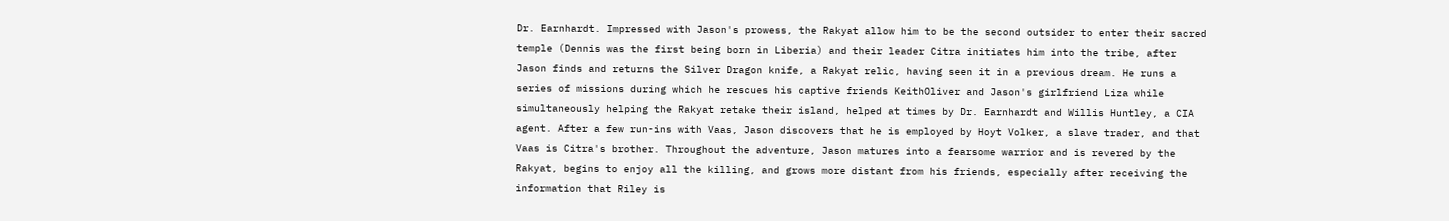Dr. Earnhardt. Impressed with Jason's prowess, the Rakyat allow him to be the second outsider to enter their sacred temple (Dennis was the first being born in Liberia) and their leader Citra initiates him into the tribe, after Jason finds and returns the Silver Dragon knife, a Rakyat relic, having seen it in a previous dream. He runs a series of missions during which he rescues his captive friends KeithOliver and Jason's girlfriend Liza while simultaneously helping the Rakyat retake their island, helped at times by Dr. Earnhardt and Willis Huntley, a CIA agent. After a few run-ins with Vaas, Jason discovers that he is employed by Hoyt Volker, a slave trader, and that Vaas is Citra's brother. Throughout the adventure, Jason matures into a fearsome warrior and is revered by the Rakyat, begins to enjoy all the killing, and grows more distant from his friends, especially after receiving the information that Riley is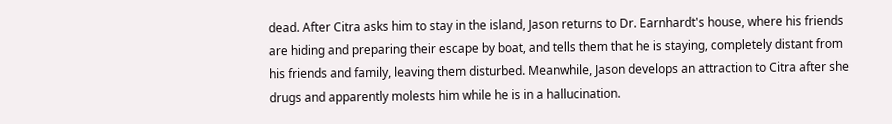dead. After Citra asks him to stay in the island, Jason returns to Dr. Earnhardt's house, where his friends are hiding and preparing their escape by boat, and tells them that he is staying, completely distant from his friends and family, leaving them disturbed. Meanwhile, Jason develops an attraction to Citra after she drugs and apparently molests him while he is in a hallucination.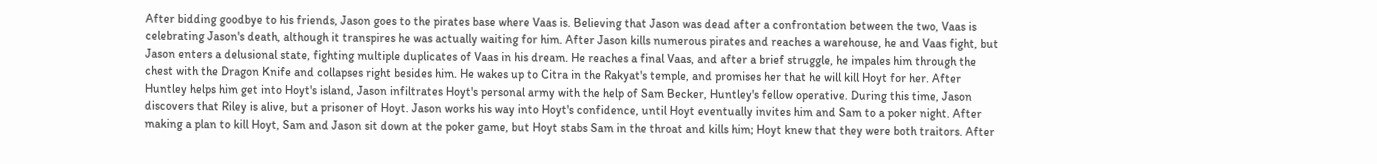After bidding goodbye to his friends, Jason goes to the pirates base where Vaas is. Believing that Jason was dead after a confrontation between the two, Vaas is celebrating Jason's death, although it transpires he was actually waiting for him. After Jason kills numerous pirates and reaches a warehouse, he and Vaas fight, but Jason enters a delusional state, fighting multiple duplicates of Vaas in his dream. He reaches a final Vaas, and after a brief struggle, he impales him through the chest with the Dragon Knife and collapses right besides him. He wakes up to Citra in the Rakyat's temple, and promises her that he will kill Hoyt for her. After Huntley helps him get into Hoyt's island, Jason infiltrates Hoyt's personal army with the help of Sam Becker, Huntley's fellow operative. During this time, Jason discovers that Riley is alive, but a prisoner of Hoyt. Jason works his way into Hoyt's confidence, until Hoyt eventually invites him and Sam to a poker night. After making a plan to kill Hoyt, Sam and Jason sit down at the poker game, but Hoyt stabs Sam in the throat and kills him; Hoyt knew that they were both traitors. After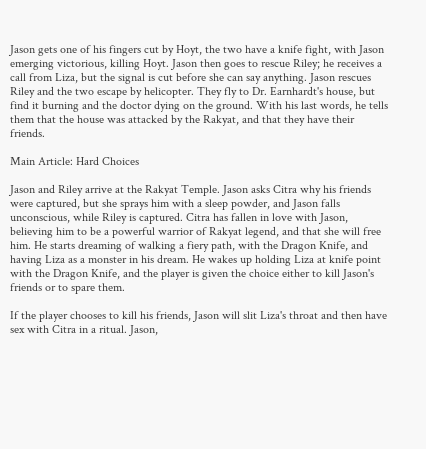Jason gets one of his fingers cut by Hoyt, the two have a knife fight, with Jason emerging victorious, killing Hoyt. Jason then goes to rescue Riley; he receives a call from Liza, but the signal is cut before she can say anything. Jason rescues Riley and the two escape by helicopter. They fly to Dr. Earnhardt's house, but find it burning and the doctor dying on the ground. With his last words, he tells them that the house was attacked by the Rakyat, and that they have their friends.

Main Article: Hard Choices

Jason and Riley arrive at the Rakyat Temple. Jason asks Citra why his friends were captured, but she sprays him with a sleep powder, and Jason falls unconscious, while Riley is captured. Citra has fallen in love with Jason, believing him to be a powerful warrior of Rakyat legend, and that she will free him. He starts dreaming of walking a fiery path, with the Dragon Knife, and having Liza as a monster in his dream. He wakes up holding Liza at knife point with the Dragon Knife, and the player is given the choice either to kill Jason's friends or to spare them.

If the player chooses to kill his friends, Jason will slit Liza's throat and then have sex with Citra in a ritual. Jason,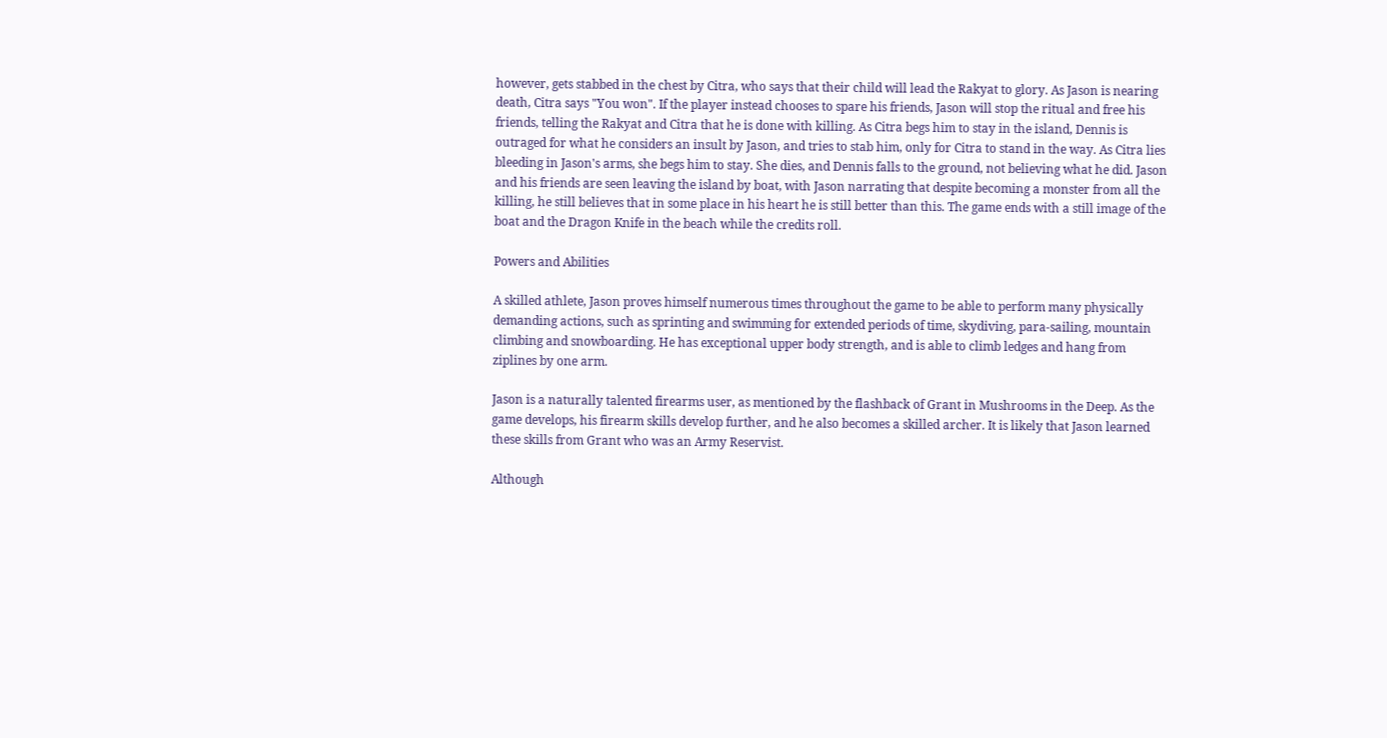however, gets stabbed in the chest by Citra, who says that their child will lead the Rakyat to glory. As Jason is nearing death, Citra says "You won". If the player instead chooses to spare his friends, Jason will stop the ritual and free his friends, telling the Rakyat and Citra that he is done with killing. As Citra begs him to stay in the island, Dennis is outraged for what he considers an insult by Jason, and tries to stab him, only for Citra to stand in the way. As Citra lies bleeding in Jason's arms, she begs him to stay. She dies, and Dennis falls to the ground, not believing what he did. Jason and his friends are seen leaving the island by boat, with Jason narrating that despite becoming a monster from all the killing, he still believes that in some place in his heart he is still better than this. The game ends with a still image of the boat and the Dragon Knife in the beach while the credits roll.

Powers and Abilities

A skilled athlete, Jason proves himself numerous times throughout the game to be able to perform many physically demanding actions, such as sprinting and swimming for extended periods of time, skydiving, para-sailing, mountain climbing and snowboarding. He has exceptional upper body strength, and is able to climb ledges and hang from ziplines by one arm.

Jason is a naturally talented firearms user, as mentioned by the flashback of Grant in Mushrooms in the Deep. As the game develops, his firearm skills develop further, and he also becomes a skilled archer. It is likely that Jason learned these skills from Grant who was an Army Reservist.

Although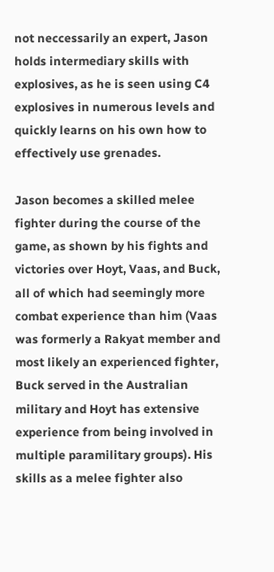not neccessarily an expert, Jason holds intermediary skills with explosives, as he is seen using C4 explosives in numerous levels and quickly learns on his own how to effectively use grenades.

Jason becomes a skilled melee fighter during the course of the game, as shown by his fights and victories over Hoyt, Vaas, and Buck, all of which had seemingly more combat experience than him (Vaas was formerly a Rakyat member and most likely an experienced fighter, Buck served in the Australian military and Hoyt has extensive experience from being involved in multiple paramilitary groups). His skills as a melee fighter also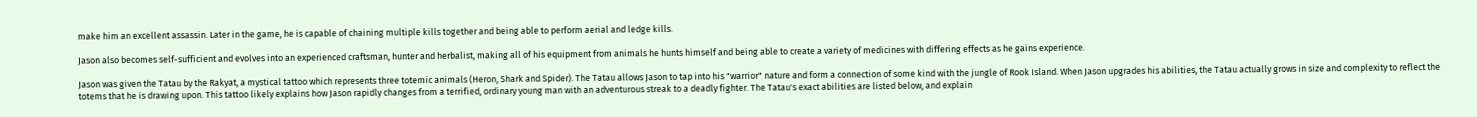make him an excellent assassin. Later in the game, he is capable of chaining multiple kills together and being able to perform aerial and ledge kills.

Jason also becomes self-sufficient and evolves into an experienced craftsman, hunter and herbalist, making all of his equipment from animals he hunts himself and being able to create a variety of medicines with differing effects as he gains experience.

Jason was given the Tatau by the Rakyat, a mystical tattoo which represents three totemic animals (Heron, Shark and Spider). The Tatau allows Jason to tap into his "warrior" nature and form a connection of some kind with the jungle of Rook Island. When Jason upgrades his abilities, the Tatau actually grows in size and complexity to reflect the totems that he is drawing upon. This tattoo likely explains how Jason rapidly changes from a terrified, ordinary young man with an adventurous streak to a deadly fighter. The Tatau's exact abilities are listed below, and explain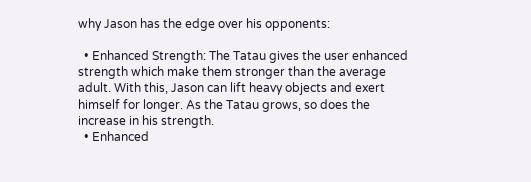why Jason has the edge over his opponents:

  • Enhanced Strength: The Tatau gives the user enhanced strength which make them stronger than the average adult. With this, Jason can lift heavy objects and exert himself for longer. As the Tatau grows, so does the increase in his strength.
  • Enhanced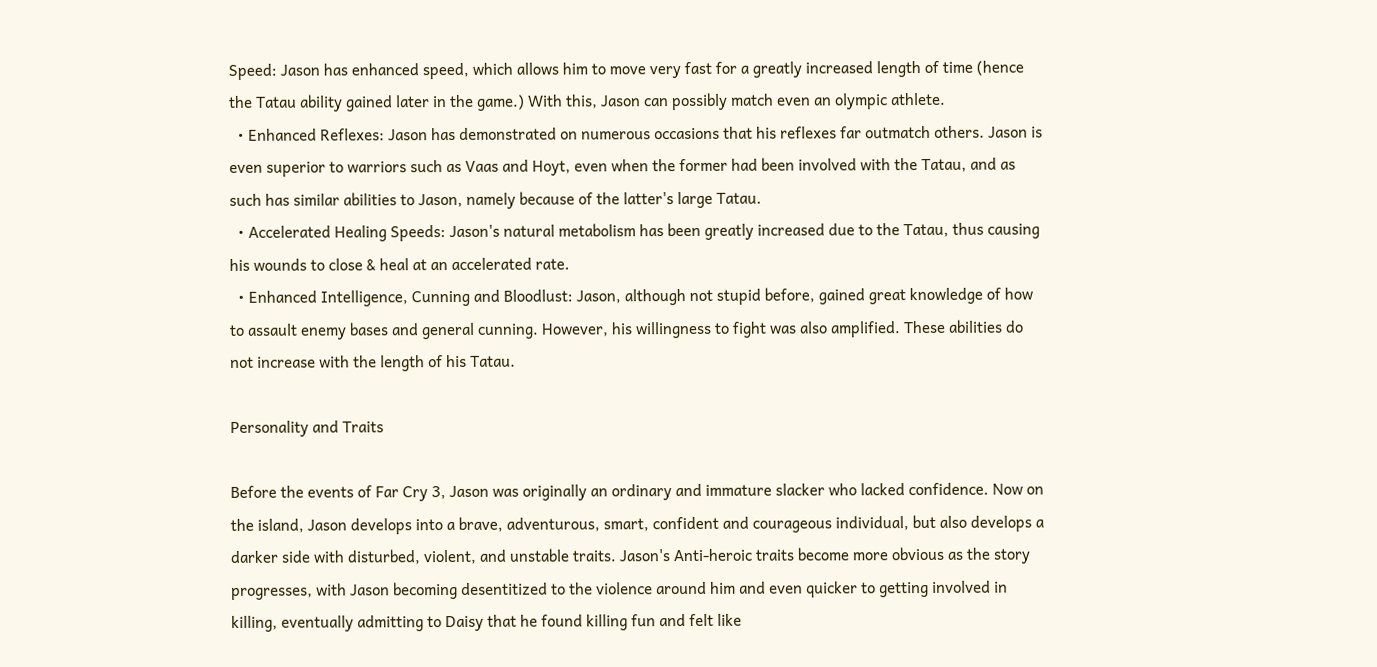Speed: Jason has enhanced speed, which allows him to move very fast for a greatly increased length of time (hence the Tatau ability gained later in the game.) With this, Jason can possibly match even an olympic athlete.
  • Enhanced Reflexes: Jason has demonstrated on numerous occasions that his reflexes far outmatch others. Jason is even superior to warriors such as Vaas and Hoyt, even when the former had been involved with the Tatau, and as such has similar abilities to Jason, namely because of the latter's large Tatau.
  • Accelerated Healing Speeds: Jason's natural metabolism has been greatly increased due to the Tatau, thus causing his wounds to close & heal at an accelerated rate.
  • Enhanced Intelligence, Cunning and Bloodlust: Jason, although not stupid before, gained great knowledge of how to assault enemy bases and general cunning. However, his willingness to fight was also amplified. These abilities do not increase with the length of his Tatau.

Personality and Traits

Before the events of Far Cry 3, Jason was originally an ordinary and immature slacker who lacked confidence. Now on the island, Jason develops into a brave, adventurous, smart, confident and courageous individual, but also develops a darker side with disturbed, violent, and unstable traits. Jason's Anti-heroic traits become more obvious as the story progresses, with Jason becoming desentitized to the violence around him and even quicker to getting involved in killing, eventually admitting to Daisy that he found killing fun and felt like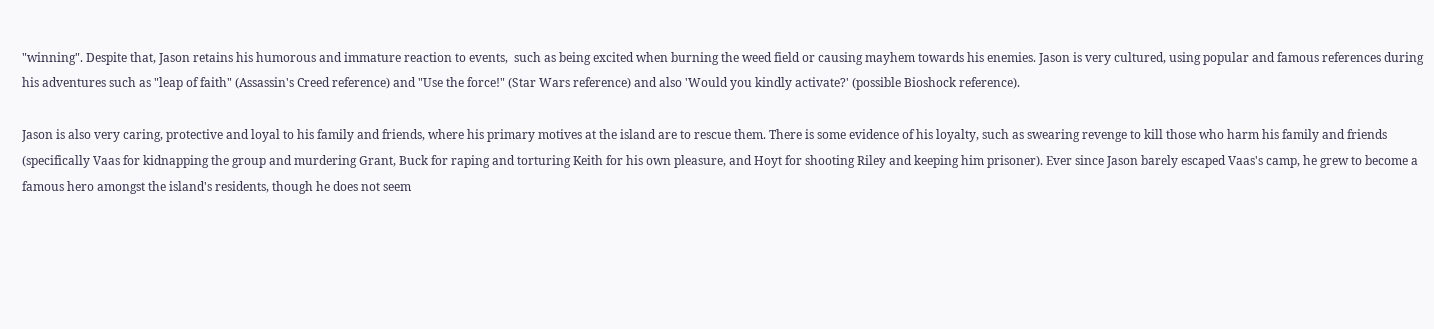"winning". Despite that, Jason retains his humorous and immature reaction to events,  such as being excited when burning the weed field or causing mayhem towards his enemies. Jason is very cultured, using popular and famous references during his adventures such as "leap of faith" (Assassin's Creed reference) and "Use the force!" (Star Wars reference) and also 'Would you kindly activate?' (possible Bioshock reference).

Jason is also very caring, protective and loyal to his family and friends, where his primary motives at the island are to rescue them. There is some evidence of his loyalty, such as swearing revenge to kill those who harm his family and friends (specifically Vaas for kidnapping the group and murdering Grant, Buck for raping and torturing Keith for his own pleasure, and Hoyt for shooting Riley and keeping him prisoner). Ever since Jason barely escaped Vaas's camp, he grew to become a famous hero amongst the island's residents, though he does not seem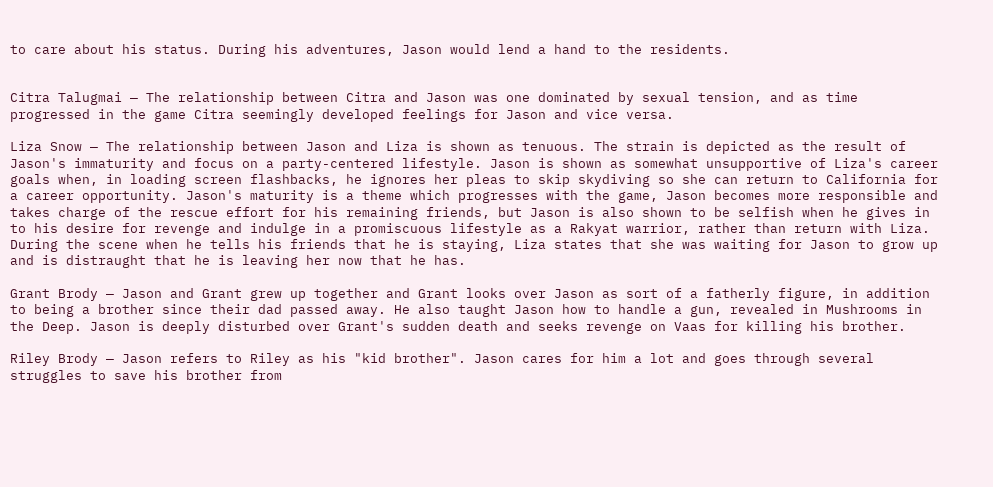to care about his status. During his adventures, Jason would lend a hand to the residents.


Citra Talugmai — The relationship between Citra and Jason was one dominated by sexual tension, and as time progressed in the game Citra seemingly developed feelings for Jason and vice versa.

Liza Snow — The relationship between Jason and Liza is shown as tenuous. The strain is depicted as the result of Jason's immaturity and focus on a party-centered lifestyle. Jason is shown as somewhat unsupportive of Liza's career goals when, in loading screen flashbacks, he ignores her pleas to skip skydiving so she can return to California for a career opportunity. Jason's maturity is a theme which progresses with the game, Jason becomes more responsible and takes charge of the rescue effort for his remaining friends, but Jason is also shown to be selfish when he gives in to his desire for revenge and indulge in a promiscuous lifestyle as a Rakyat warrior, rather than return with Liza. During the scene when he tells his friends that he is staying, Liza states that she was waiting for Jason to grow up and is distraught that he is leaving her now that he has.

Grant Brody — Jason and Grant grew up together and Grant looks over Jason as sort of a fatherly figure, in addition to being a brother since their dad passed away. He also taught Jason how to handle a gun, revealed in Mushrooms in the Deep. Jason is deeply disturbed over Grant's sudden death and seeks revenge on Vaas for killing his brother.

Riley Brody — Jason refers to Riley as his "kid brother". Jason cares for him a lot and goes through several struggles to save his brother from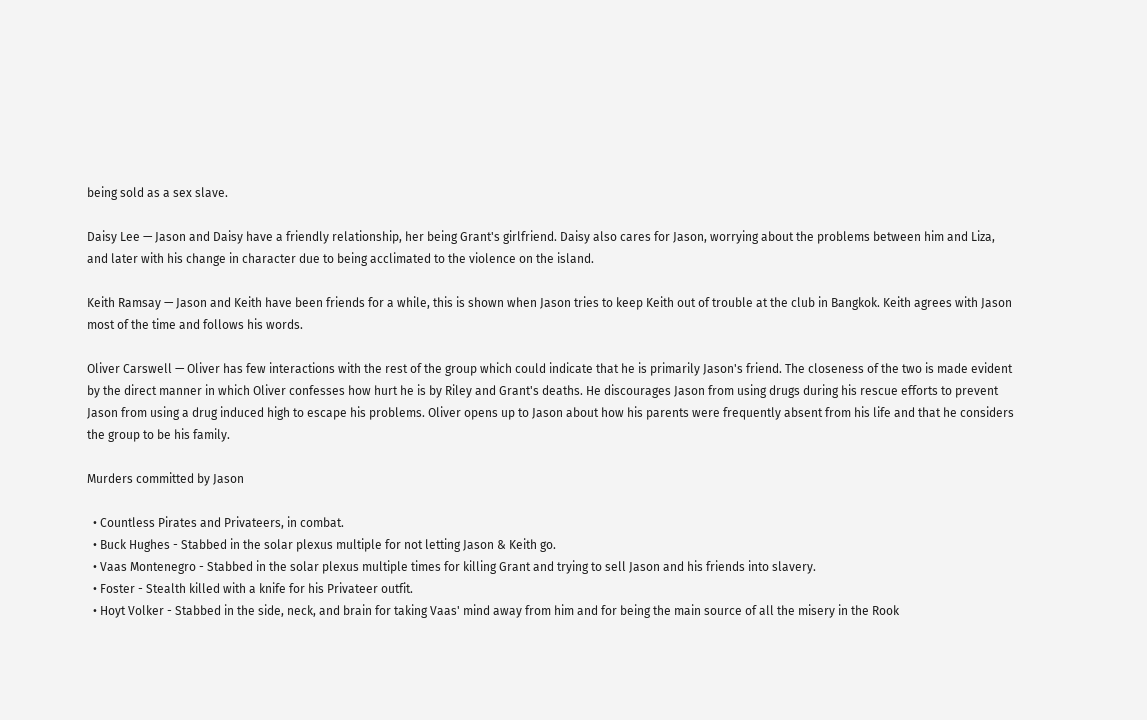being sold as a sex slave.

Daisy Lee — Jason and Daisy have a friendly relationship, her being Grant's girlfriend. Daisy also cares for Jason, worrying about the problems between him and Liza, and later with his change in character due to being acclimated to the violence on the island.

Keith Ramsay — Jason and Keith have been friends for a while, this is shown when Jason tries to keep Keith out of trouble at the club in Bangkok. Keith agrees with Jason most of the time and follows his words.

Oliver Carswell — Oliver has few interactions with the rest of the group which could indicate that he is primarily Jason's friend. The closeness of the two is made evident by the direct manner in which Oliver confesses how hurt he is by Riley and Grant's deaths. He discourages Jason from using drugs during his rescue efforts to prevent Jason from using a drug induced high to escape his problems. Oliver opens up to Jason about how his parents were frequently absent from his life and that he considers the group to be his family.

Murders committed by Jason

  • Countless Pirates and Privateers, in combat.
  • Buck Hughes - Stabbed in the solar plexus multiple for not letting Jason & Keith go.
  • Vaas Montenegro - Stabbed in the solar plexus multiple times for killing Grant and trying to sell Jason and his friends into slavery.
  • Foster - Stealth killed with a knife for his Privateer outfit.
  • Hoyt Volker - Stabbed in the side, neck, and brain for taking Vaas' mind away from him and for being the main source of all the misery in the Rook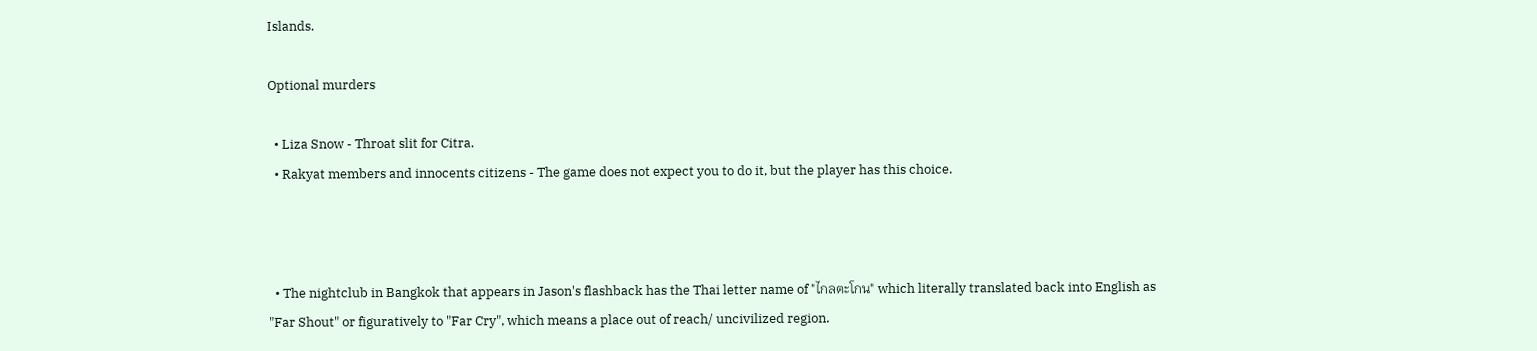Islands.

Optional murders

  • Liza Snow - Throat slit for Citra.
  • Rakyat members and innocents citizens - The game does not expect you to do it, but the player has this choice.



  • The nightclub in Bangkok that appears in Jason's flashback has the Thai letter name of "ไกลตะโกน" which literally translated back into English as "Far Shout" or figuratively to "Far Cry", which means a place out of reach/ uncivilized region.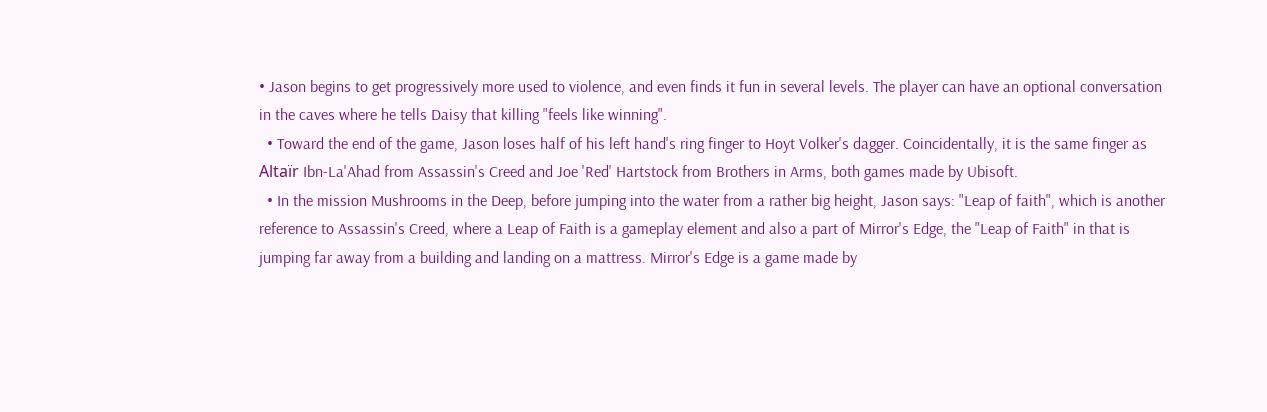• Jason begins to get progressively more used to violence, and even finds it fun in several levels. The player can have an optional conversation in the caves where he tells Daisy that killing "feels like winning".
  • Toward the end of the game, Jason loses half of his left hand's ring finger to Hoyt Volker's dagger. Coincidentally, it is the same finger as Altaïr Ibn-La'Ahad from Assassin's Creed and Joe 'Red' Hartstock from Brothers in Arms, both games made by Ubisoft.
  • In the mission Mushrooms in the Deep, before jumping into the water from a rather big height, Jason says: "Leap of faith", which is another reference to Assassin's Creed, where a Leap of Faith is a gameplay element and also a part of Mirror's Edge, the "Leap of Faith" in that is jumping far away from a building and landing on a mattress. Mirror's Edge is a game made by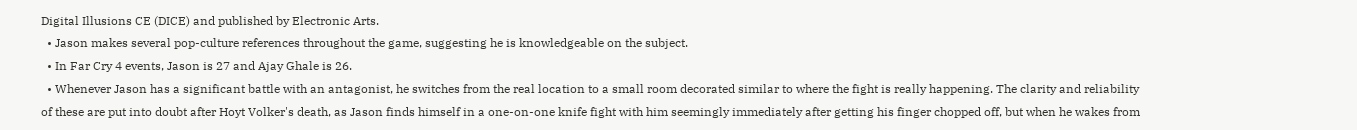Digital Illusions CE (DICE) and published by Electronic Arts.
  • Jason makes several pop-culture references throughout the game, suggesting he is knowledgeable on the subject.
  • In Far Cry 4 events, Jason is 27 and Ajay Ghale is 26.
  • Whenever Jason has a significant battle with an antagonist, he switches from the real location to a small room decorated similar to where the fight is really happening. The clarity and reliability of these are put into doubt after Hoyt Volker's death, as Jason finds himself in a one-on-one knife fight with him seemingly immediately after getting his finger chopped off, but when he wakes from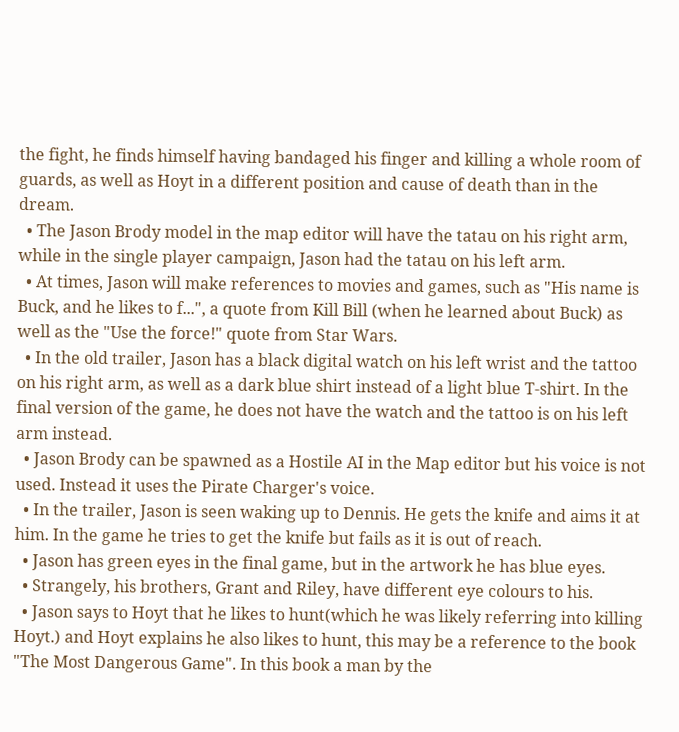the fight, he finds himself having bandaged his finger and killing a whole room of guards, as well as Hoyt in a different position and cause of death than in the dream.
  • The Jason Brody model in the map editor will have the tatau on his right arm, while in the single player campaign, Jason had the tatau on his left arm.
  • At times, Jason will make references to movies and games, such as "His name is Buck, and he likes to f...", a quote from Kill Bill (when he learned about Buck) as well as the "Use the force!" quote from Star Wars.
  • In the old trailer, Jason has a black digital watch on his left wrist and the tattoo on his right arm, as well as a dark blue shirt instead of a light blue T-shirt. In the final version of the game, he does not have the watch and the tattoo is on his left arm instead.
  • Jason Brody can be spawned as a Hostile AI in the Map editor but his voice is not used. Instead it uses the Pirate Charger's voice.
  • In the trailer, Jason is seen waking up to Dennis. He gets the knife and aims it at him. In the game he tries to get the knife but fails as it is out of reach.
  • Jason has green eyes in the final game, but in the artwork he has blue eyes.
  • Strangely, his brothers, Grant and Riley, have different eye colours to his.
  • Jason says to Hoyt that he likes to hunt(which he was likely referring into killing Hoyt.) and Hoyt explains he also likes to hunt, this may be a reference to the book "The Most Dangerous Game". In this book a man by the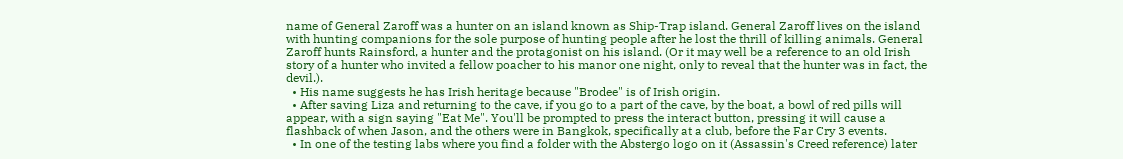name of General Zaroff was a hunter on an island known as Ship-Trap island. General Zaroff lives on the island with hunting companions for the sole purpose of hunting people after he lost the thrill of killing animals. General Zaroff hunts Rainsford, a hunter and the protagonist on his island. (Or it may well be a reference to an old Irish story of a hunter who invited a fellow poacher to his manor one night, only to reveal that the hunter was in fact, the devil.).
  • His name suggests he has Irish heritage because "Brodee" is of Irish origin.
  • After saving Liza and returning to the cave, if you go to a part of the cave, by the boat, a bowl of red pills will appear, with a sign saying "Eat Me". You'll be prompted to press the interact button, pressing it will cause a flashback of when Jason, and the others were in Bangkok, specifically at a club, before the Far Cry 3 events.
  • In one of the testing labs where you find a folder with the Abstergo logo on it (Assassin's Creed reference) later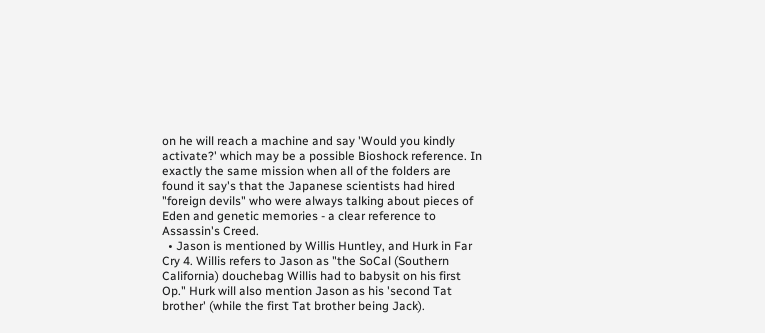on he will reach a machine and say 'Would you kindly activate?' which may be a possible Bioshock reference. In exactly the same mission when all of the folders are found it say's that the Japanese scientists had hired "foreign devils" who were always talking about pieces of Eden and genetic memories - a clear reference to Assassin's Creed.
  • Jason is mentioned by Willis Huntley, and Hurk in Far Cry 4. Willis refers to Jason as "the SoCal (Southern California) douchebag Willis had to babysit on his first Op." Hurk will also mention Jason as his 'second Tat brother' (while the first Tat brother being Jack).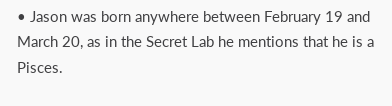• Jason was born anywhere between February 19 and March 20, as in the Secret Lab he mentions that he is a Pisces.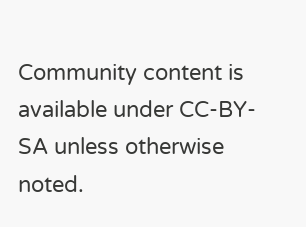Community content is available under CC-BY-SA unless otherwise noted.